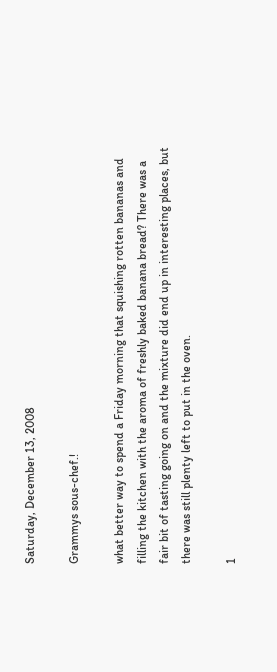Saturday, December 13, 2008

Grammys sous-chef.!

what better way to spend a Friday morning that squishing rotten bananas and filling the kitchen with the aroma of freshly baked banana bread? There was a fair bit of tasting going on and the mixture did end up in interesting places, but there was still plenty left to put in the oven.

1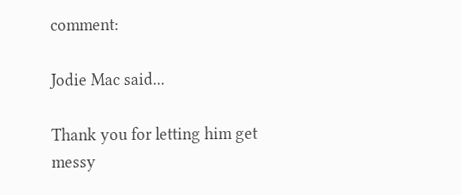comment:

Jodie Mac said...

Thank you for letting him get messy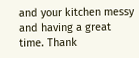and your kitchen messy and having a great time. Thank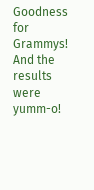Goodness for Grammys! And the results were yumm-o!